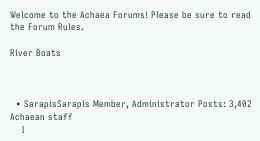Welcome to the Achaea Forums! Please be sure to read the Forum Rules.

River Boats



  • SarapisSarapis Member, Administrator Posts: 3,402 Achaean staff
    I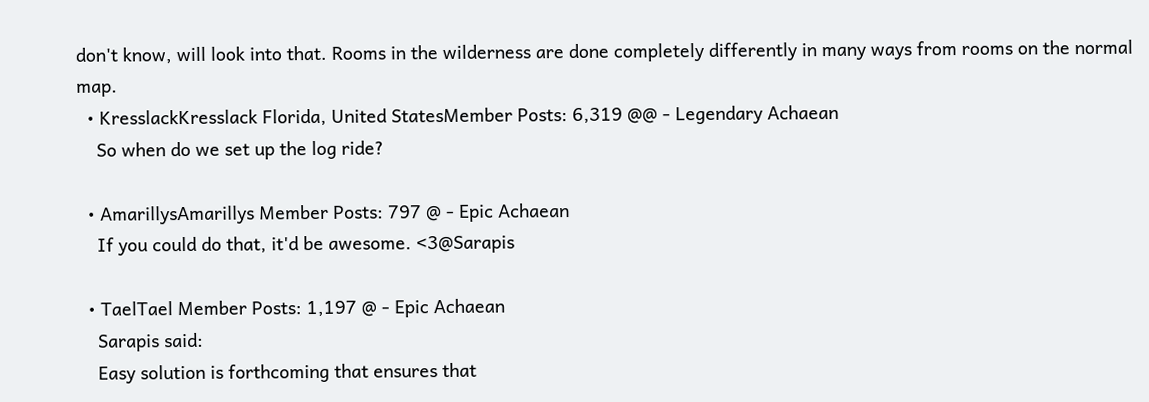don't know, will look into that. Rooms in the wilderness are done completely differently in many ways from rooms on the normal map.
  • KresslackKresslack Florida, United StatesMember Posts: 6,319 @@ - Legendary Achaean
    So when do we set up the log ride?

  • AmarillysAmarillys Member Posts: 797 @ - Epic Achaean
    If you could do that, it'd be awesome. <3@Sarapis

  • TaelTael Member Posts: 1,197 @ - Epic Achaean
    Sarapis said:
    Easy solution is forthcoming that ensures that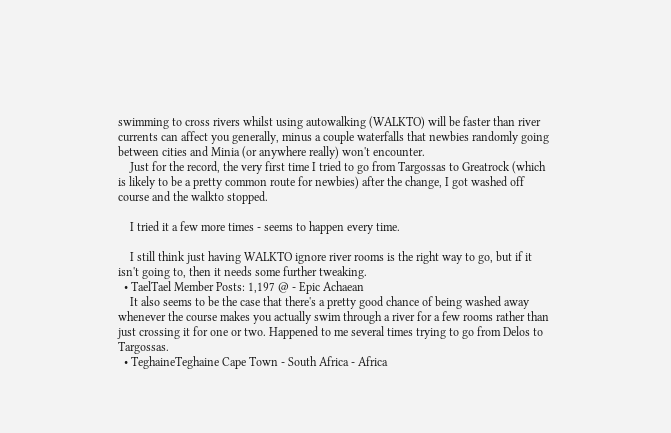swimming to cross rivers whilst using autowalking (WALKTO) will be faster than river currents can affect you generally, minus a couple waterfalls that newbies randomly going between cities and Minia (or anywhere really) won't encounter.
    Just for the record, the very first time I tried to go from Targossas to Greatrock (which is likely to be a pretty common route for newbies) after the change, I got washed off course and the walkto stopped.

    I tried it a few more times - seems to happen every time.

    I still think just having WALKTO ignore river rooms is the right way to go, but if it isn't going to, then it needs some further tweaking.
  • TaelTael Member Posts: 1,197 @ - Epic Achaean
    It also seems to be the case that there's a pretty good chance of being washed away whenever the course makes you actually swim through a river for a few rooms rather than just crossing it for one or two. Happened to me several times trying to go from Delos to Targossas.
  • TeghaineTeghaine Cape Town - South Africa - Africa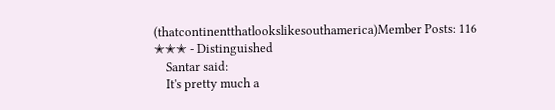(thatcontinentthatlookslikesouthamerica)Member Posts: 116 ✭✭✭ - Distinguished
    Santar said:
    It's pretty much a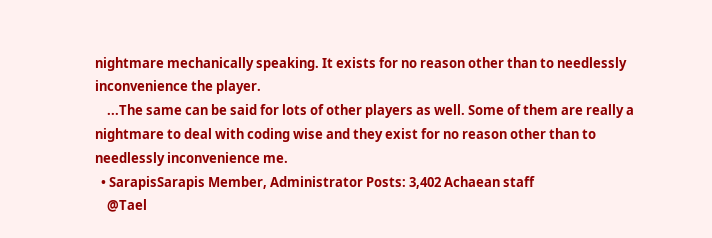nightmare mechanically speaking. It exists for no reason other than to needlessly inconvenience the player.
    ...The same can be said for lots of other players as well. Some of them are really a nightmare to deal with coding wise and they exist for no reason other than to needlessly inconvenience me.
  • SarapisSarapis Member, Administrator Posts: 3,402 Achaean staff
    @Tael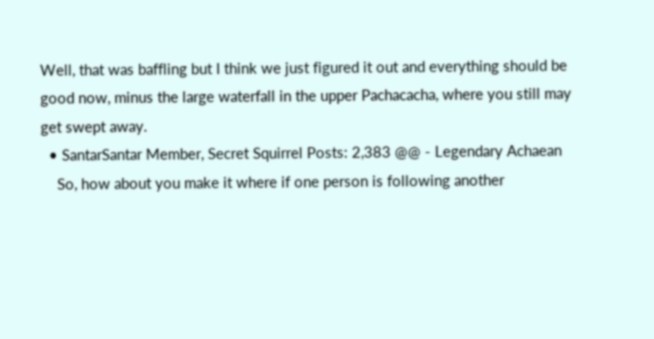Well, that was baffling but I think we just figured it out and everything should be good now, minus the large waterfall in the upper Pachacacha, where you still may get swept away.
  • SantarSantar Member, Secret Squirrel Posts: 2,383 @@ - Legendary Achaean
    So, how about you make it where if one person is following another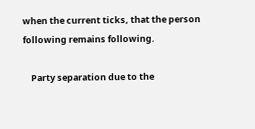when the current ticks, that the person following remains following.

    Party separation due to the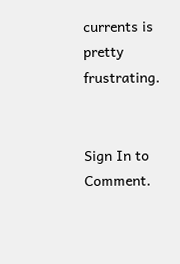currents is pretty frustrating.


Sign In to Comment.